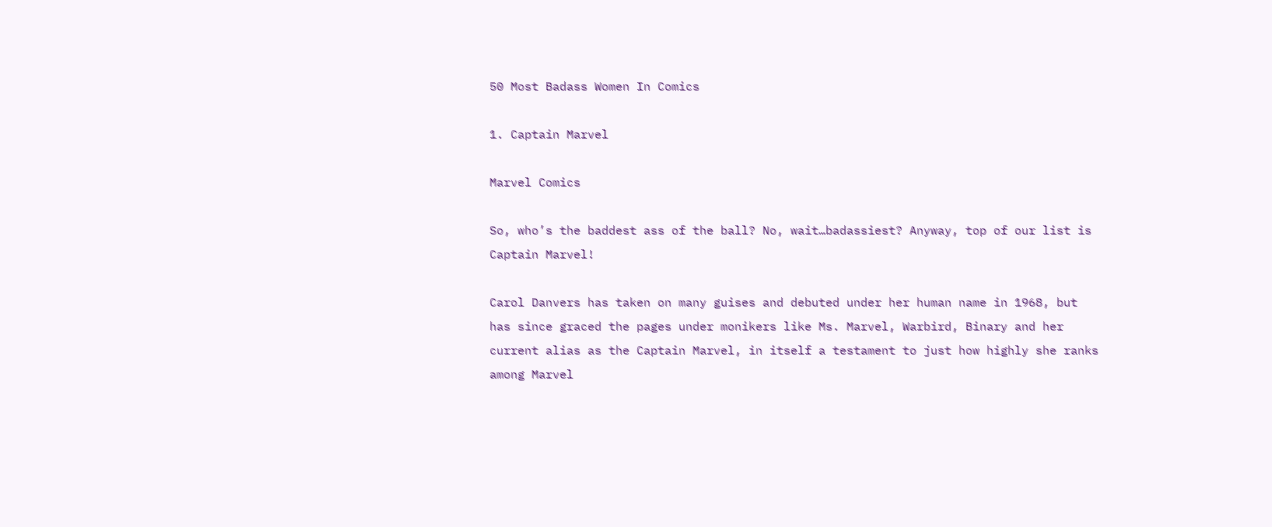50 Most Badass Women In Comics

1. Captain Marvel

Marvel Comics

So, who’s the baddest ass of the ball? No, wait…badassiest? Anyway, top of our list is Captain Marvel!

Carol Danvers has taken on many guises and debuted under her human name in 1968, but has since graced the pages under monikers like Ms. Marvel, Warbird, Binary and her current alias as the Captain Marvel, in itself a testament to just how highly she ranks among Marvel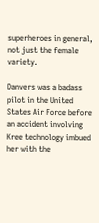superheroes in general, not just the female variety.

Danvers was a badass pilot in the United States Air Force before an accident involving Kree technology imbued her with the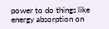power to do things like energy absorption on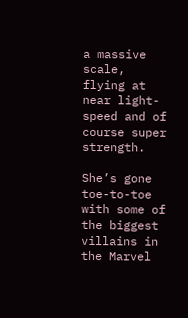a massive scale, flying at near light-speed and of course super strength.

She’s gone toe-to-toe with some of the biggest villains in the Marvel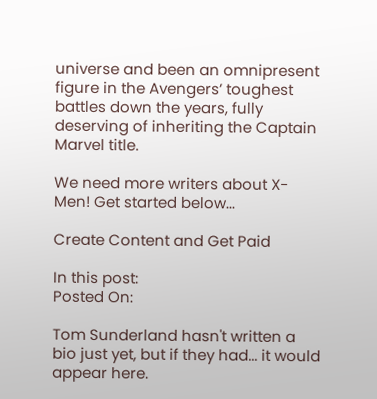universe and been an omnipresent figure in the Avengers’ toughest battles down the years, fully deserving of inheriting the Captain Marvel title.

We need more writers about X-Men! Get started below...

Create Content and Get Paid

In this post:
Posted On:

Tom Sunderland hasn't written a bio just yet, but if they had... it would appear here.